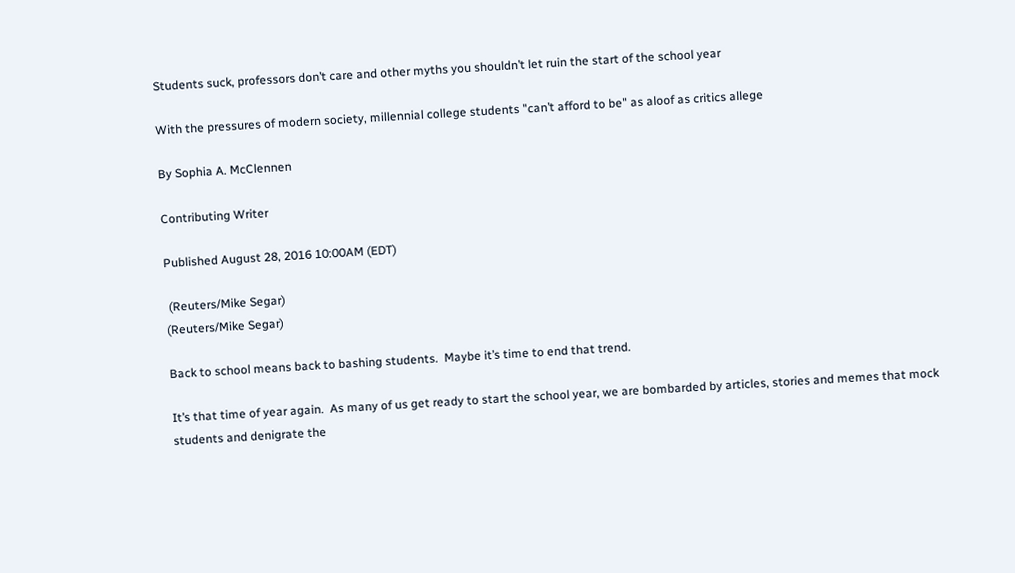Students suck, professors don’t care and other myths you shouldn’t let ruin the start of the school year

With the pressures of modern society, millennial college students "can’t afford to be" as aloof as critics allege

By Sophia A. McClennen

Contributing Writer

Published August 28, 2016 10:00AM (EDT)

 (Reuters/Mike Segar)
(Reuters/Mike Segar)

Back to school means back to bashing students.  Maybe it’s time to end that trend.

It’s that time of year again.  As many of us get ready to start the school year, we are bombarded by articles, stories and memes that mock students and denigrate the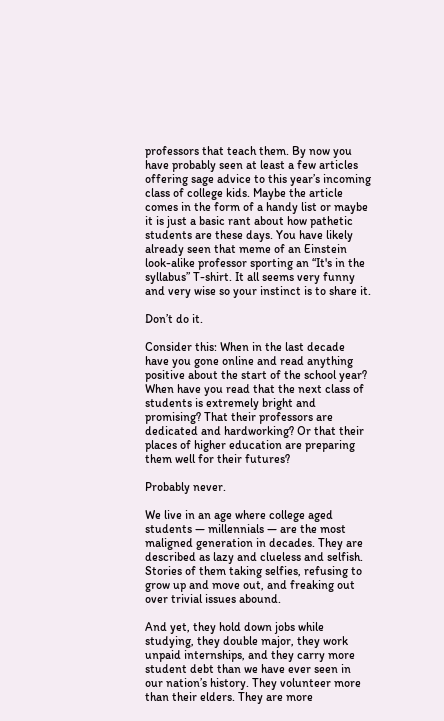professors that teach them. By now you have probably seen at least a few articles offering sage advice to this year’s incoming class of college kids. Maybe the article comes in the form of a handy list or maybe it is just a basic rant about how pathetic students are these days. You have likely already seen that meme of an Einstein look-alike professor sporting an “It's in the syllabus” T-shirt. It all seems very funny and very wise so your instinct is to share it.

Don’t do it.

Consider this: When in the last decade have you gone online and read anything positive about the start of the school year? When have you read that the next class of students is extremely bright and promising? That their professors are dedicated and hardworking? Or that their places of higher education are preparing them well for their futures?

Probably never.

We live in an age where college aged students — millennials — are the most maligned generation in decades. They are described as lazy and clueless and selfish.  Stories of them taking selfies, refusing to grow up and move out, and freaking out over trivial issues abound.

And yet, they hold down jobs while studying, they double major, they work unpaid internships, and they carry more student debt than we have ever seen in our nation’s history. They volunteer more than their elders. They are more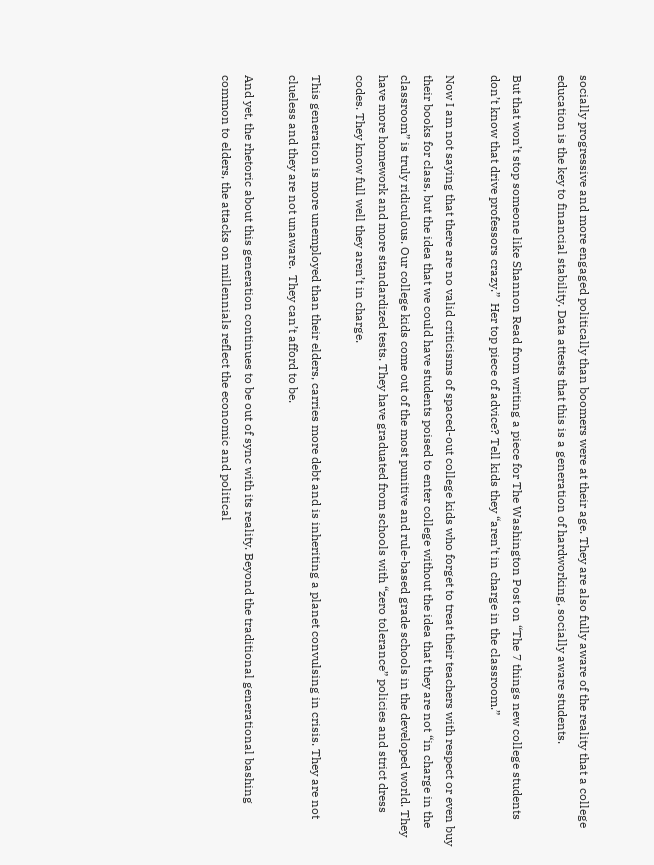socially progressive and more engaged politically than boomers were at their age. They are also fully aware of the reality that a college education is the key to financial stability. Data attests that this is a generation of hardworking, socially aware students.

But that won’t stop someone like Shannon Read from writing a piece for The Washington Post on “The 7 things new college students don’t know that drive professors crazy.”  Her top piece of advice? Tell kids they “aren’t in charge in the classroom.”

Now I am not saying that there are no valid criticisms of spaced-out college kids who forget to treat their teachers with respect or even buy their books for class, but the idea that we could have students poised to enter college without the idea that they are not “in charge in the classroom” is truly ridiculous. Our college kids come out of the most punitive and rule-based grade schools in the developed world. They have more homework and more standardized tests. They have graduated from schools with “zero tolerance” policies and strict dress codes. They know full well they aren’t in charge.

This generation is more unemployed than their elders, carries more debt and is inheriting a planet convulsing in crisis. They are not clueless and they are not unaware.  They can’t afford to be.

And yet, the rhetoric about this generation continues to be out of sync with its reality. Beyond the traditional generational bashing common to elders, the attacks on millennials reflect the economic and political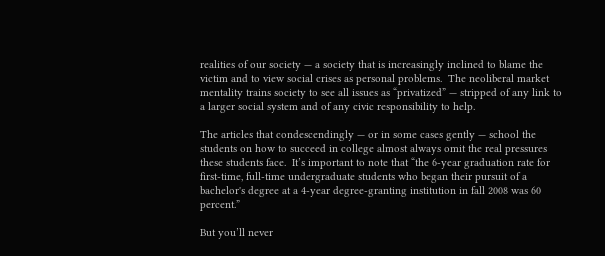realities of our society — a society that is increasingly inclined to blame the victim and to view social crises as personal problems.  The neoliberal market mentality trains society to see all issues as “privatized” — stripped of any link to a larger social system and of any civic responsibility to help.

The articles that condescendingly — or in some cases gently — school the students on how to succeed in college almost always omit the real pressures these students face.  It’s important to note that “the 6-year graduation rate for first-time, full-time undergraduate students who began their pursuit of a bachelor's degree at a 4-year degree-granting institution in fall 2008 was 60 percent.”

But you’ll never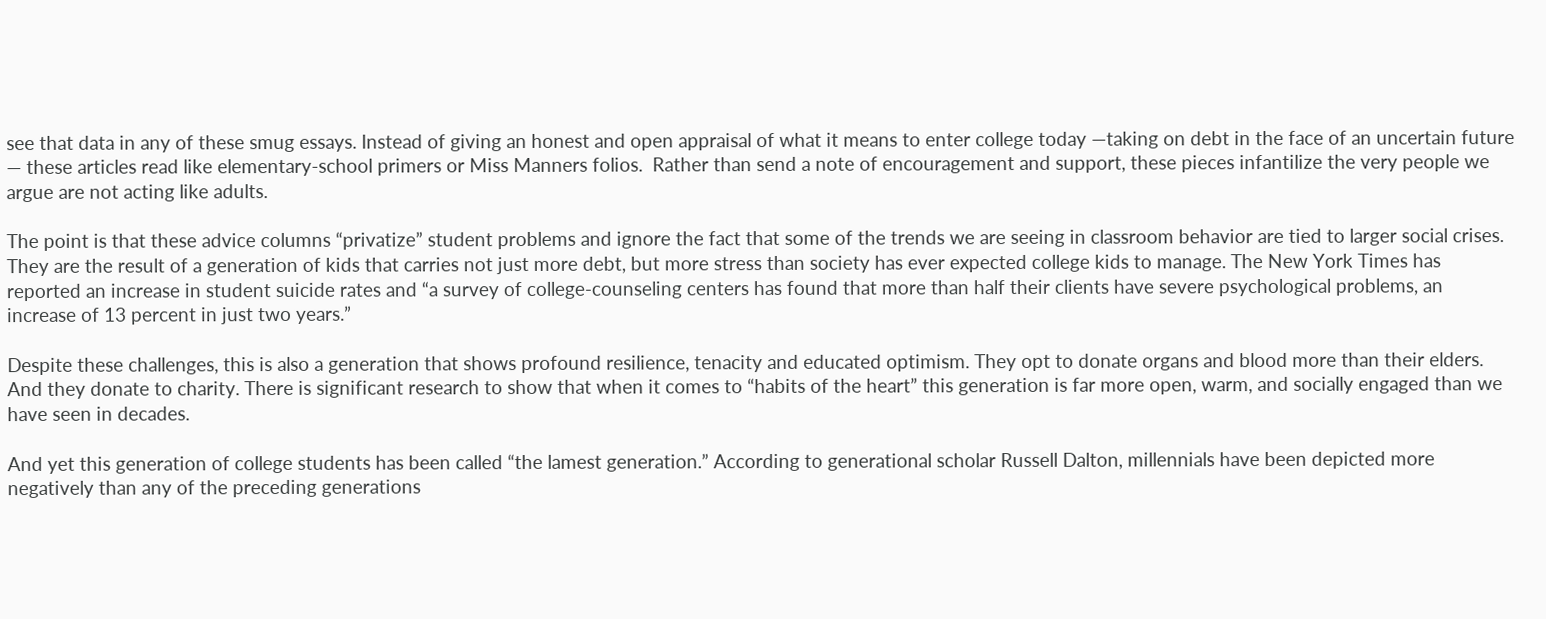see that data in any of these smug essays. Instead of giving an honest and open appraisal of what it means to enter college today —taking on debt in the face of an uncertain future — these articles read like elementary-school primers or Miss Manners folios.  Rather than send a note of encouragement and support, these pieces infantilize the very people we argue are not acting like adults.

The point is that these advice columns “privatize” student problems and ignore the fact that some of the trends we are seeing in classroom behavior are tied to larger social crises. They are the result of a generation of kids that carries not just more debt, but more stress than society has ever expected college kids to manage. The New York Times has reported an increase in student suicide rates and “a survey of college-counseling centers has found that more than half their clients have severe psychological problems, an increase of 13 percent in just two years.”

Despite these challenges, this is also a generation that shows profound resilience, tenacity and educated optimism. They opt to donate organs and blood more than their elders. And they donate to charity. There is significant research to show that when it comes to “habits of the heart” this generation is far more open, warm, and socially engaged than we have seen in decades.

And yet this generation of college students has been called “the lamest generation.” According to generational scholar Russell Dalton, millennials have been depicted more negatively than any of the preceding generations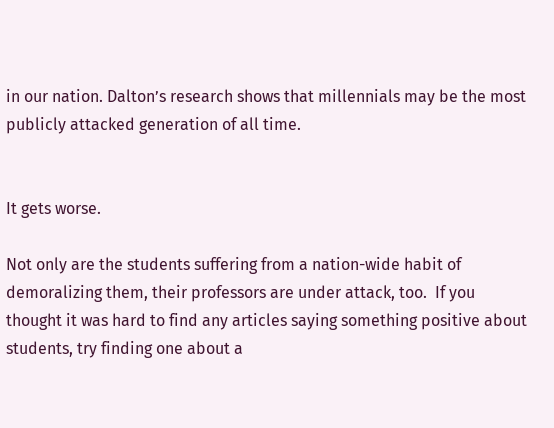in our nation. Dalton’s research shows that millennials may be the most publicly attacked generation of all time.


It gets worse.

Not only are the students suffering from a nation-wide habit of demoralizing them, their professors are under attack, too.  If you thought it was hard to find any articles saying something positive about students, try finding one about a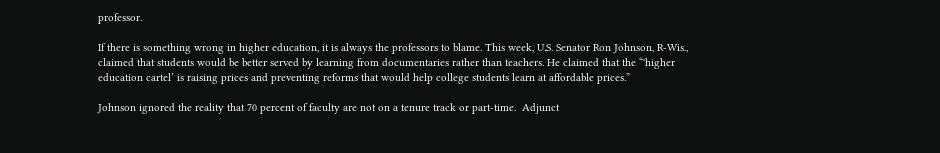professor.

If there is something wrong in higher education, it is always the professors to blame. This week, U.S. Senator Ron Johnson, R-Wis., claimed that students would be better served by learning from documentaries rather than teachers. He claimed that the “'higher education cartel’ is raising prices and preventing reforms that would help college students learn at affordable prices.”

Johnson ignored the reality that 70 percent of faculty are not on a tenure track or part-time.  Adjunct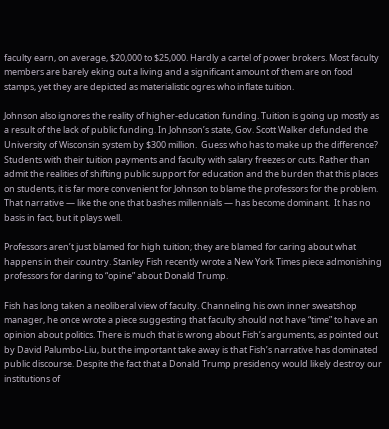faculty earn, on average, $20,000 to $25,000. Hardly a cartel of power brokers. Most faculty members are barely eking out a living and a significant amount of them are on food stamps, yet they are depicted as materialistic ogres who inflate tuition.

Johnson also ignores the reality of higher-education funding. Tuition is going up mostly as a result of the lack of public funding. In Johnson’s state, Gov. Scott Walker defunded the University of Wisconsin system by $300 million.  Guess who has to make up the difference? Students with their tuition payments and faculty with salary freezes or cuts. Rather than admit the realities of shifting public support for education and the burden that this places on students, it is far more convenient for Johnson to blame the professors for the problem.  That narrative — like the one that bashes millennials — has become dominant.  It has no basis in fact, but it plays well.

Professors aren’t just blamed for high tuition; they are blamed for caring about what happens in their country. Stanley Fish recently wrote a New York Times piece admonishing professors for daring to “opine” about Donald Trump.

Fish has long taken a neoliberal view of faculty. Channeling his own inner sweatshop manager, he once wrote a piece suggesting that faculty should not have “time” to have an opinion about politics. There is much that is wrong about Fish’s arguments, as pointed out by David Palumbo-Liu, but the important take away is that Fish’s narrative has dominated public discourse. Despite the fact that a Donald Trump presidency would likely destroy our institutions of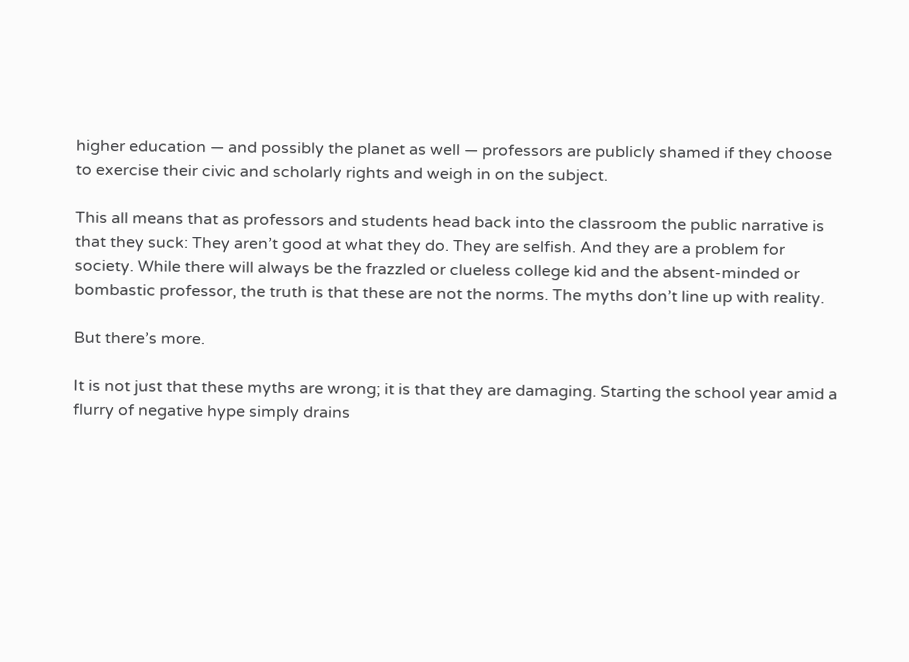higher education — and possibly the planet as well — professors are publicly shamed if they choose to exercise their civic and scholarly rights and weigh in on the subject.

This all means that as professors and students head back into the classroom the public narrative is that they suck: They aren’t good at what they do. They are selfish. And they are a problem for society. While there will always be the frazzled or clueless college kid and the absent-minded or bombastic professor, the truth is that these are not the norms. The myths don’t line up with reality.

But there’s more.

It is not just that these myths are wrong; it is that they are damaging. Starting the school year amid a flurry of negative hype simply drains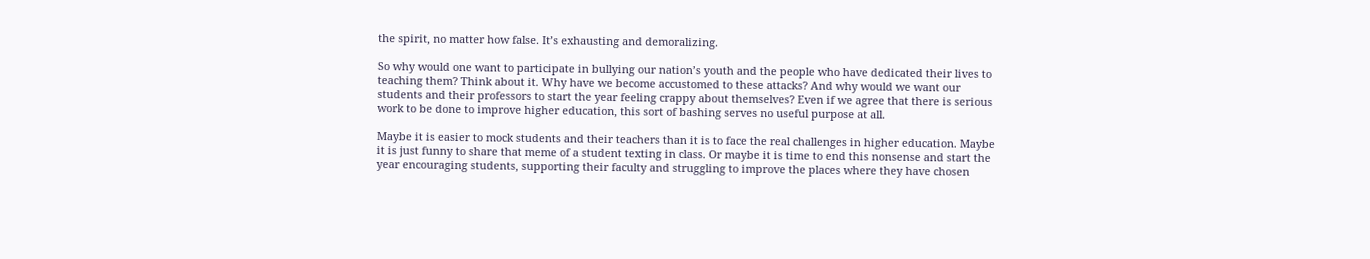the spirit, no matter how false. It’s exhausting and demoralizing.

So why would one want to participate in bullying our nation’s youth and the people who have dedicated their lives to teaching them? Think about it. Why have we become accustomed to these attacks? And why would we want our students and their professors to start the year feeling crappy about themselves? Even if we agree that there is serious work to be done to improve higher education, this sort of bashing serves no useful purpose at all.

Maybe it is easier to mock students and their teachers than it is to face the real challenges in higher education. Maybe it is just funny to share that meme of a student texting in class. Or maybe it is time to end this nonsense and start the year encouraging students, supporting their faculty and struggling to improve the places where they have chosen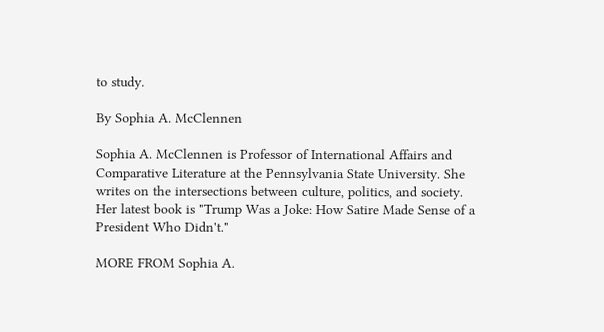to study.

By Sophia A. McClennen

Sophia A. McClennen is Professor of International Affairs and Comparative Literature at the Pennsylvania State University. She writes on the intersections between culture, politics, and society. Her latest book is "Trump Was a Joke: How Satire Made Sense of a President Who Didn't."

MORE FROM Sophia A.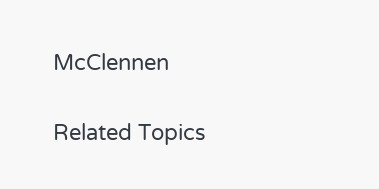McClennen

Related Topics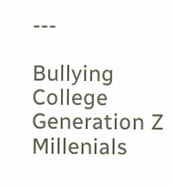---

Bullying College Generation Z Millenials